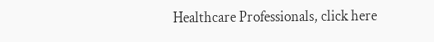Healthcare Professionals, click here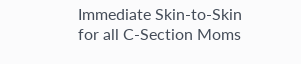Immediate Skin-to-Skin for all C-Section Moms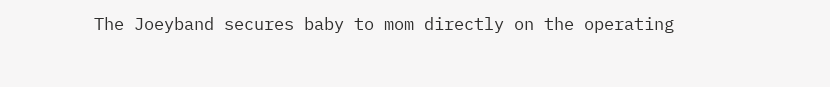The Joeyband secures baby to mom directly on the operating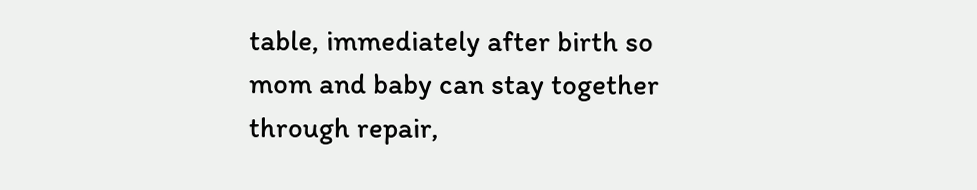table, immediately after birth so mom and baby can stay together through repair,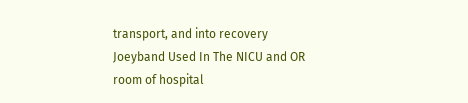transport, and into recovery
Joeyband Used In The NICU and OR room of hospital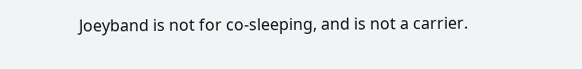Joeyband is not for co-sleeping, and is not a carrier.